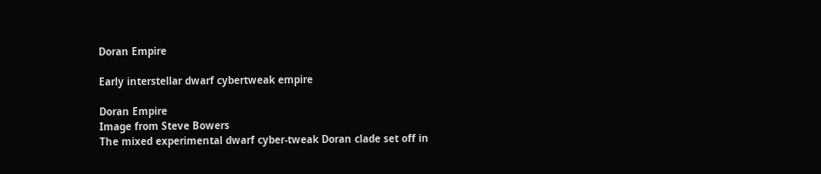Doran Empire

Early interstellar dwarf cybertweak empire

Doran Empire
Image from Steve Bowers
The mixed experimental dwarf cyber-tweak Doran clade set off in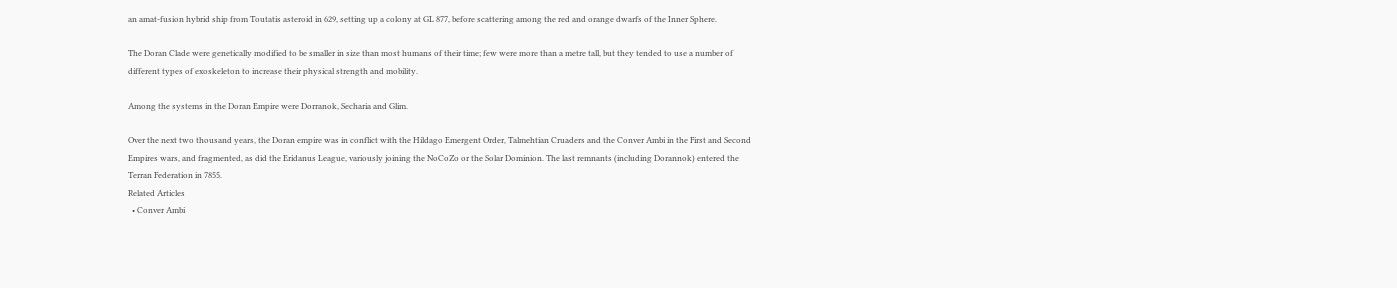an amat-fusion hybrid ship from Toutatis asteroid in 629, setting up a colony at GL 877, before scattering among the red and orange dwarfs of the Inner Sphere.

The Doran Clade were genetically modified to be smaller in size than most humans of their time; few were more than a metre tall, but they tended to use a number of different types of exoskeleton to increase their physical strength and mobility.

Among the systems in the Doran Empire were Dorranok, Secharia and Glim.

Over the next two thousand years, the Doran empire was in conflict with the Hildago Emergent Order, Talmehtian Cruaders and the Conver Ambi in the First and Second Empires wars, and fragmented, as did the Eridanus League, variously joining the NoCoZo or the Solar Dominion. The last remnants (including Dorannok) entered the Terran Federation in 7855.
Related Articles
  • Conver Ambi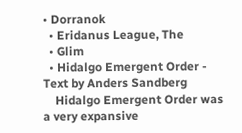• Dorranok
  • Eridanus League, The
  • Glim
  • Hidalgo Emergent Order - Text by Anders Sandberg
    Hidalgo Emergent Order was a very expansive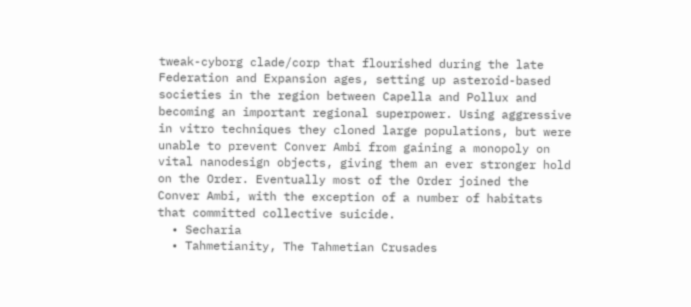tweak-cyborg clade/corp that flourished during the late Federation and Expansion ages, setting up asteroid-based societies in the region between Capella and Pollux and becoming an important regional superpower. Using aggressive in vitro techniques they cloned large populations, but were unable to prevent Conver Ambi from gaining a monopoly on vital nanodesign objects, giving them an ever stronger hold on the Order. Eventually most of the Order joined the Conver Ambi, with the exception of a number of habitats that committed collective suicide.
  • Secharia
  • Tahmetianity, The Tahmetian Crusades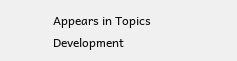Appears in Topics
Development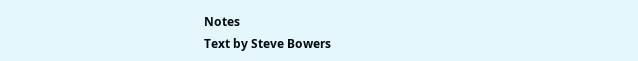Notes
Text by Steve Bowers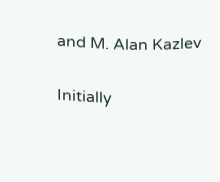and M. Alan Kazlev

Initially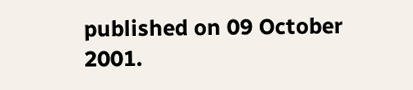published on 09 October 2001.